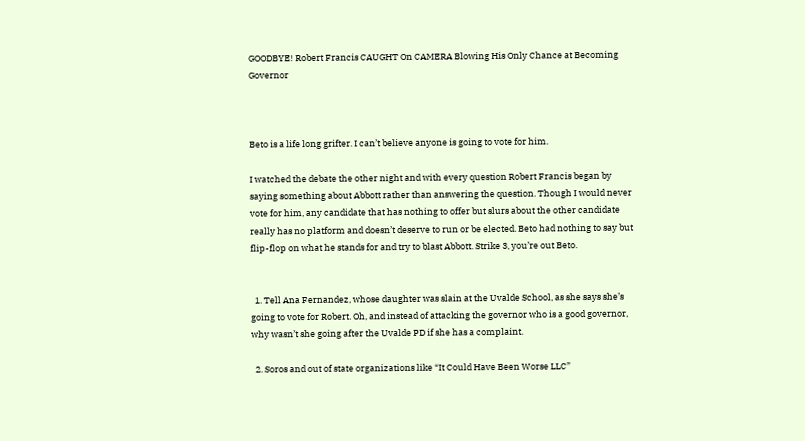GOODBYE! Robert Francis CAUGHT On CAMERA Blowing His Only Chance at Becoming Governor



Beto is a life long grifter. I can’t believe anyone is going to vote for him.

I watched the debate the other night and with every question Robert Francis began by saying something about Abbott rather than answering the question. Though I would never vote for him, any candidate that has nothing to offer but slurs about the other candidate really has no platform and doesn’t deserve to run or be elected. Beto had nothing to say but flip-flop on what he stands for and try to blast Abbott. Strike 3, you’re out Beto.


  1. Tell Ana Fernandez, whose daughter was slain at the Uvalde School, as she says she’s going to vote for Robert. Oh, and instead of attacking the governor who is a good governor, why wasn’t she going after the Uvalde PD if she has a complaint.

  2. Soros and out of state organizations like “It Could Have Been Worse LLC”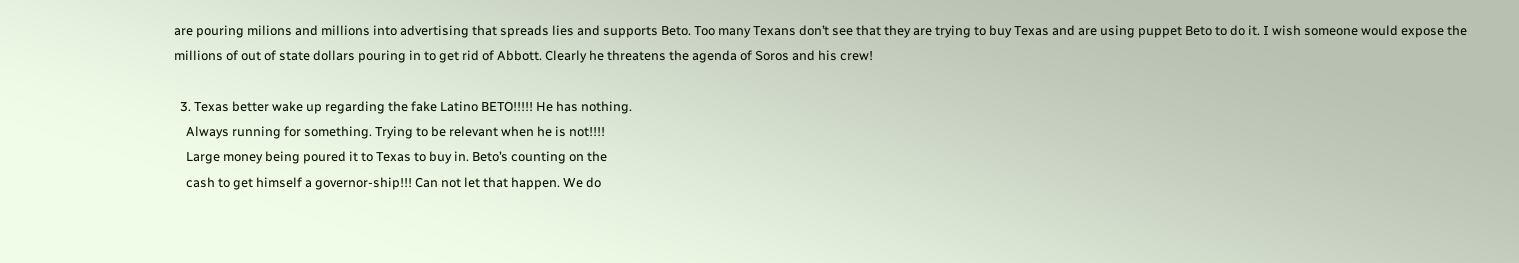are pouring milions and millions into advertising that spreads lies and supports Beto. Too many Texans don’t see that they are trying to buy Texas and are using puppet Beto to do it. I wish someone would expose the millions of out of state dollars pouring in to get rid of Abbott. Clearly he threatens the agenda of Soros and his crew!

  3. Texas better wake up regarding the fake Latino BETO!!!!! He has nothing.
    Always running for something. Trying to be relevant when he is not!!!!
    Large money being poured it to Texas to buy in. Beto’s counting on the
    cash to get himself a governor-ship!!! Can not let that happen. We do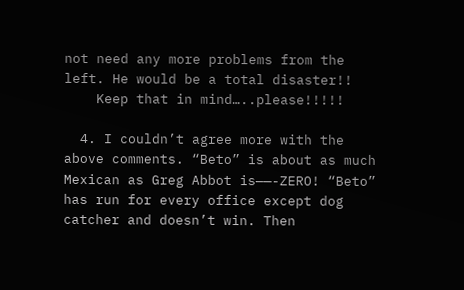not need any more problems from the left. He would be a total disaster!!
    Keep that in mind…..please!!!!!

  4. I couldn’t agree more with the above comments. “Beto” is about as much Mexican as Greg Abbot is——-ZERO! “Beto” has run for every office except dog catcher and doesn’t win. Then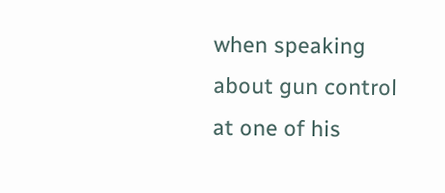when speaking about gun control at one of his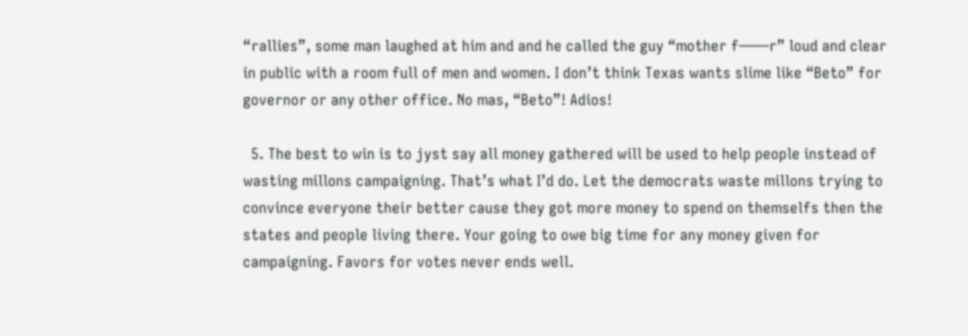“rallies”, some man laughed at him and and he called the guy “mother f——r” loud and clear in public with a room full of men and women. I don’t think Texas wants slime like “Beto” for governor or any other office. No mas, “Beto”! Adios!

  5. The best to win is to jyst say all money gathered will be used to help people instead of wasting millons campaigning. That’s what I’d do. Let the democrats waste millons trying to convince everyone their better cause they got more money to spend on themselfs then the states and people living there. Your going to owe big time for any money given for campaigning. Favors for votes never ends well.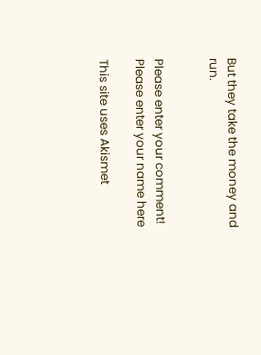But they take the money and run.


Please enter your comment!
Please enter your name here

This site uses Akismet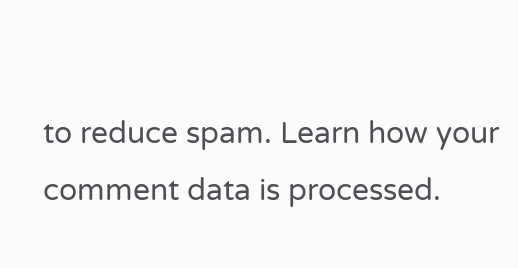to reduce spam. Learn how your comment data is processed.